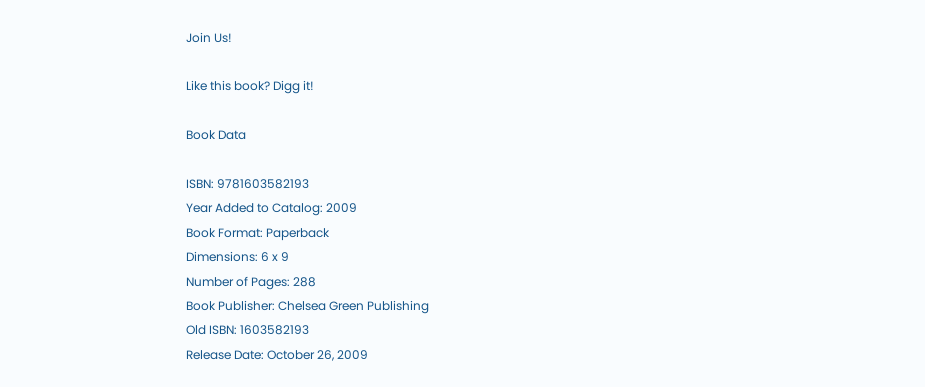Join Us!

Like this book? Digg it!

Book Data

ISBN: 9781603582193
Year Added to Catalog: 2009
Book Format: Paperback
Dimensions: 6 x 9
Number of Pages: 288
Book Publisher: Chelsea Green Publishing
Old ISBN: 1603582193
Release Date: October 26, 2009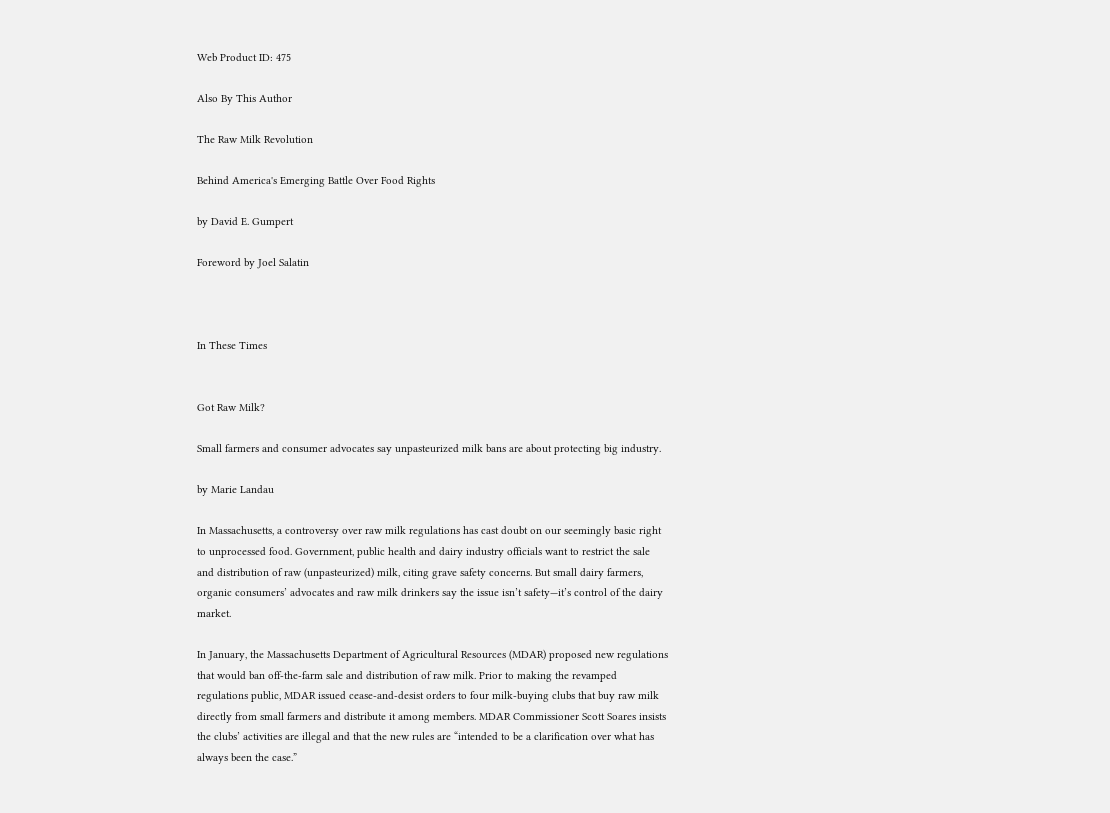Web Product ID: 475

Also By This Author

The Raw Milk Revolution

Behind America's Emerging Battle Over Food Rights

by David E. Gumpert

Foreword by Joel Salatin



In These Times


Got Raw Milk?

Small farmers and consumer advocates say unpasteurized milk bans are about protecting big industry.

by Marie Landau

In Massachusetts, a controversy over raw milk regulations has cast doubt on our seemingly basic right to unprocessed food. Government, public health and dairy industry officials want to restrict the sale and distribution of raw (unpasteurized) milk, citing grave safety concerns. But small dairy farmers, organic consumers’ advocates and raw milk drinkers say the issue isn’t safety—it’s control of the dairy market.

In January, the Massachusetts Department of Agricultural Resources (MDAR) proposed new regulations that would ban off-the-farm sale and distribution of raw milk. Prior to making the revamped regulations public, MDAR issued cease-and-desist orders to four milk-buying clubs that buy raw milk directly from small farmers and distribute it among members. MDAR Commissioner Scott Soares insists the clubs’ activities are illegal and that the new rules are “intended to be a clarification over what has always been the case.”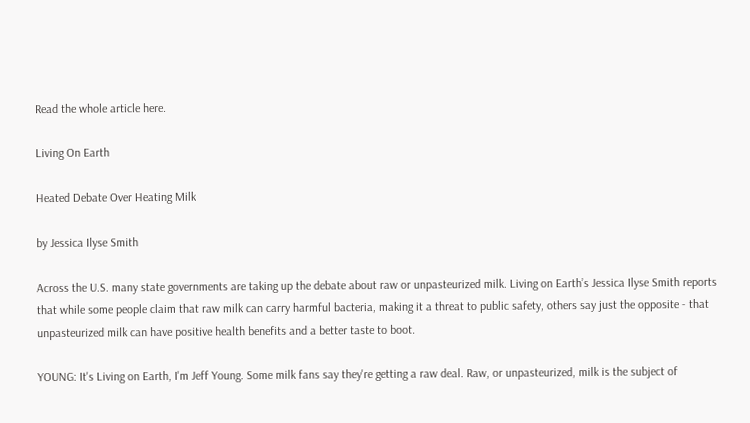Read the whole article here.

Living On Earth

Heated Debate Over Heating Milk

by Jessica Ilyse Smith

Across the U.S. many state governments are taking up the debate about raw or unpasteurized milk. Living on Earth’s Jessica Ilyse Smith reports that while some people claim that raw milk can carry harmful bacteria, making it a threat to public safety, others say just the opposite - that unpasteurized milk can have positive health benefits and a better taste to boot.

YOUNG: It's Living on Earth, I'm Jeff Young. Some milk fans say they're getting a raw deal. Raw, or unpasteurized, milk is the subject of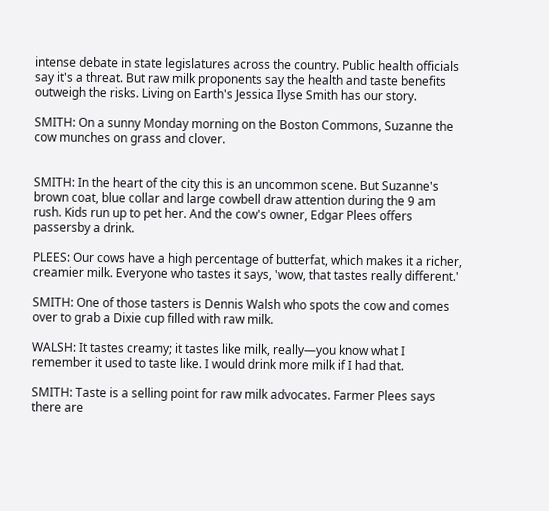intense debate in state legislatures across the country. Public health officials say it's a threat. But raw milk proponents say the health and taste benefits outweigh the risks. Living on Earth's Jessica Ilyse Smith has our story.

SMITH: On a sunny Monday morning on the Boston Commons, Suzanne the cow munches on grass and clover.


SMITH: In the heart of the city this is an uncommon scene. But Suzanne's brown coat, blue collar and large cowbell draw attention during the 9 am rush. Kids run up to pet her. And the cow's owner, Edgar Plees offers passersby a drink.

PLEES: Our cows have a high percentage of butterfat, which makes it a richer, creamier milk. Everyone who tastes it says, 'wow, that tastes really different.'

SMITH: One of those tasters is Dennis Walsh who spots the cow and comes over to grab a Dixie cup filled with raw milk.

WALSH: It tastes creamy; it tastes like milk, really—you know what I remember it used to taste like. I would drink more milk if I had that.

SMITH: Taste is a selling point for raw milk advocates. Farmer Plees says there are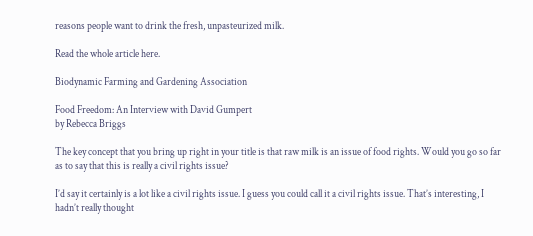reasons people want to drink the fresh, unpasteurized milk.

Read the whole article here.

Biodynamic Farming and Gardening Association

Food Freedom: An Interview with David Gumpert
by Rebecca Briggs

The key concept that you bring up right in your title is that raw milk is an issue of food rights. Would you go so far as to say that this is really a civil rights issue?

I’d say it certainly is a lot like a civil rights issue. I guess you could call it a civil rights issue. That’s interesting, I hadn’t really thought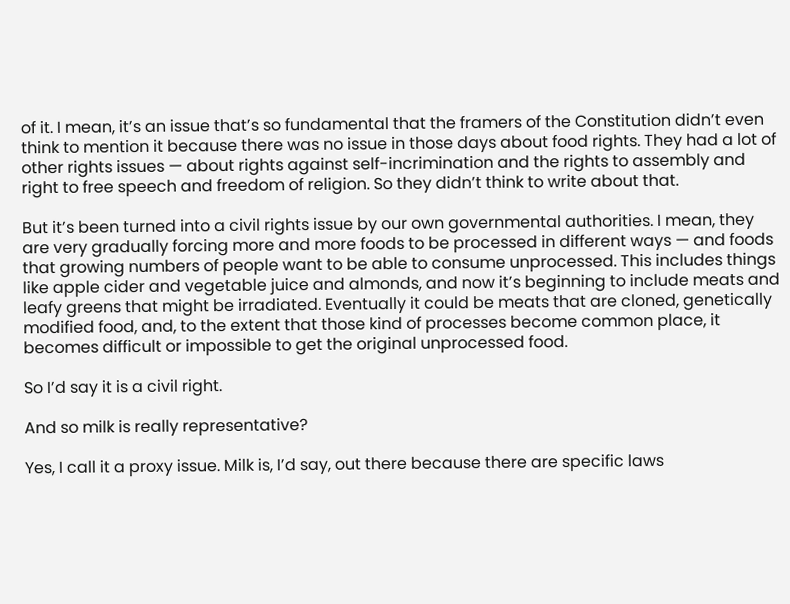of it. I mean, it’s an issue that’s so fundamental that the framers of the Constitution didn’t even think to mention it because there was no issue in those days about food rights. They had a lot of other rights issues — about rights against self-incrimination and the rights to assembly and right to free speech and freedom of religion. So they didn’t think to write about that.

But it’s been turned into a civil rights issue by our own governmental authorities. I mean, they are very gradually forcing more and more foods to be processed in different ways — and foods that growing numbers of people want to be able to consume unprocessed. This includes things like apple cider and vegetable juice and almonds, and now it’s beginning to include meats and leafy greens that might be irradiated. Eventually it could be meats that are cloned, genetically modified food, and, to the extent that those kind of processes become common place, it becomes difficult or impossible to get the original unprocessed food.

So I’d say it is a civil right.

And so milk is really representative?

Yes, I call it a proxy issue. Milk is, I’d say, out there because there are specific laws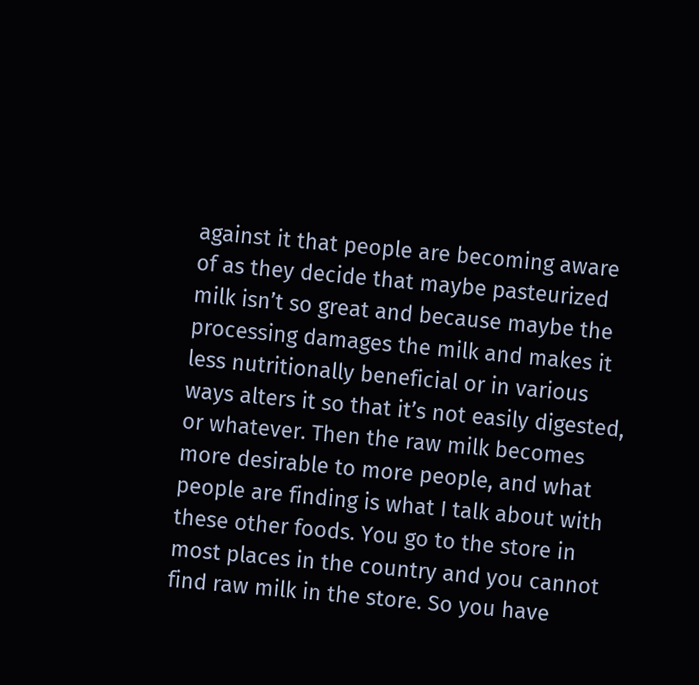against it that people are becoming aware of as they decide that maybe pasteurized milk isn’t so great and because maybe the processing damages the milk and makes it less nutritionally beneficial or in various ways alters it so that it’s not easily digested, or whatever. Then the raw milk becomes more desirable to more people, and what people are finding is what I talk about with these other foods. You go to the store in most places in the country and you cannot find raw milk in the store. So you have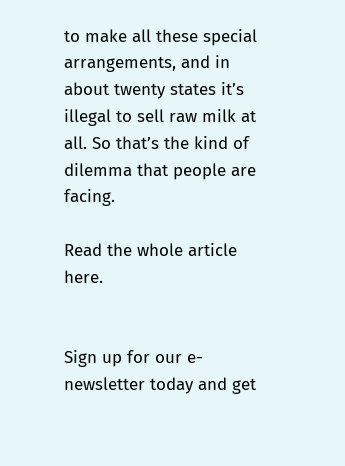to make all these special arrangements, and in about twenty states it’s illegal to sell raw milk at all. So that’s the kind of dilemma that people are facing.

Read the whole article here.


Sign up for our e-newsletter today and get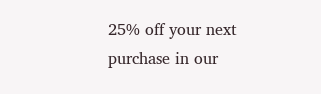25% off your next purchase in our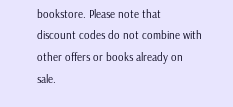bookstore. Please note that discount codes do not combine with other offers or books already on sale.